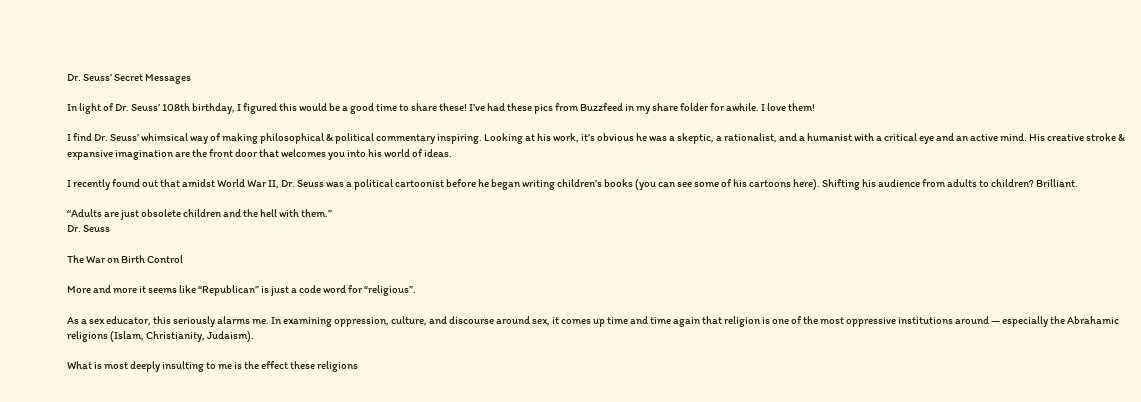Dr. Seuss’ Secret Messages

In light of Dr. Seuss’ 108th birthday, I figured this would be a good time to share these! I’ve had these pics from Buzzfeed in my share folder for awhile. I love them!

I find Dr. Seuss’ whimsical way of making philosophical & political commentary inspiring. Looking at his work, it’s obvious he was a skeptic, a rationalist, and a humanist with a critical eye and an active mind. His creative stroke & expansive imagination are the front door that welcomes you into his world of ideas.

I recently found out that amidst World War II, Dr. Seuss was a political cartoonist before he began writing children’s books (you can see some of his cartoons here). Shifting his audience from adults to children? Brilliant.

“Adults are just obsolete children and the hell with them.”
Dr. Seuss

The War on Birth Control

More and more it seems like “Republican” is just a code word for “religious”.

As a sex educator, this seriously alarms me. In examining oppression, culture, and discourse around sex, it comes up time and time again that religion is one of the most oppressive institutions around — especially the Abrahamic religions (Islam, Christianity, Judaism).

What is most deeply insulting to me is the effect these religions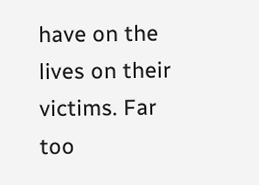have on the lives on their victims. Far too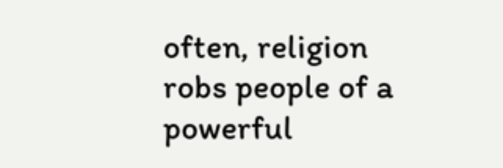often, religion robs people of a powerful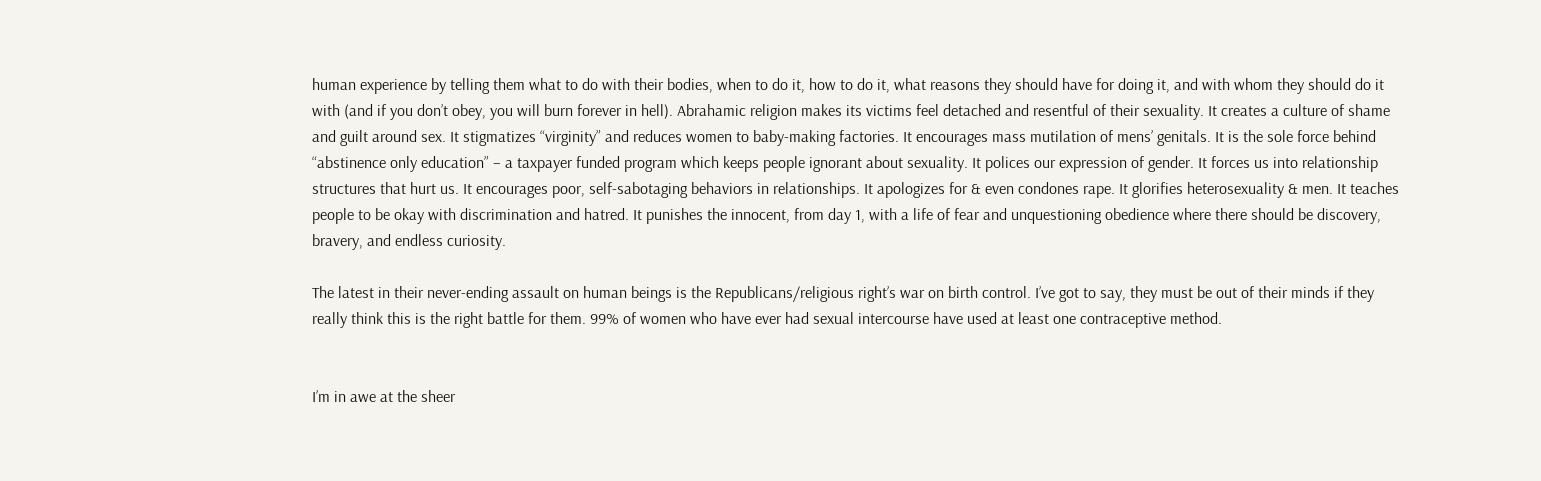human experience by telling them what to do with their bodies, when to do it, how to do it, what reasons they should have for doing it, and with whom they should do it with (and if you don’t obey, you will burn forever in hell). Abrahamic religion makes its victims feel detached and resentful of their sexuality. It creates a culture of shame and guilt around sex. It stigmatizes “virginity” and reduces women to baby-making factories. It encourages mass mutilation of mens’ genitals. It is the sole force behind “abstinence only education” – a taxpayer funded program which keeps people ignorant about sexuality. It polices our expression of gender. It forces us into relationship structures that hurt us. It encourages poor, self-sabotaging behaviors in relationships. It apologizes for & even condones rape. It glorifies heterosexuality & men. It teaches people to be okay with discrimination and hatred. It punishes the innocent, from day 1, with a life of fear and unquestioning obedience where there should be discovery, bravery, and endless curiosity.

The latest in their never-ending assault on human beings is the Republicans/religious right’s war on birth control. I’ve got to say, they must be out of their minds if they really think this is the right battle for them. 99% of women who have ever had sexual intercourse have used at least one contraceptive method.


I’m in awe at the sheer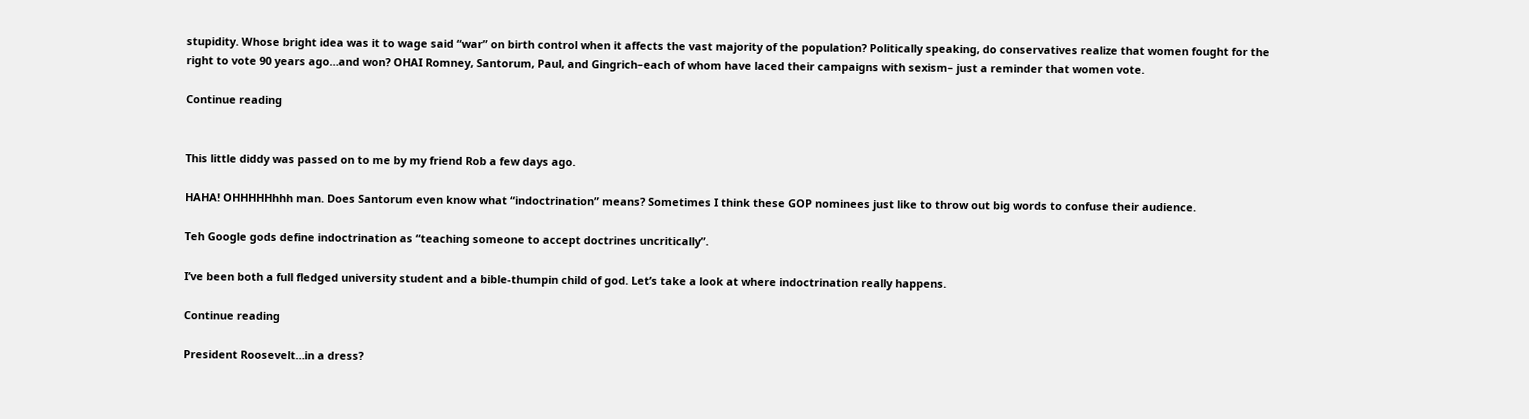stupidity. Whose bright idea was it to wage said “war” on birth control when it affects the vast majority of the population? Politically speaking, do conservatives realize that women fought for the right to vote 90 years ago…and won? OHAI Romney, Santorum, Paul, and Gingrich–each of whom have laced their campaigns with sexism– just a reminder that women vote.

Continue reading


This little diddy was passed on to me by my friend Rob a few days ago.

HAHA! OHHHHHhhh man. Does Santorum even know what “indoctrination” means? Sometimes I think these GOP nominees just like to throw out big words to confuse their audience.

Teh Google gods define indoctrination as “teaching someone to accept doctrines uncritically”.

I’ve been both a full fledged university student and a bible-thumpin child of god. Let’s take a look at where indoctrination really happens.

Continue reading

President Roosevelt…in a dress?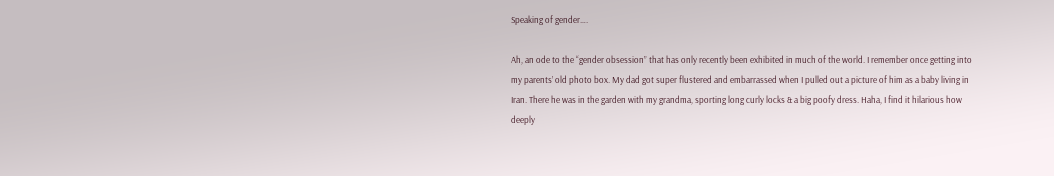Speaking of gender….

Ah, an ode to the “gender obsession” that has only recently been exhibited in much of the world. I remember once getting into my parents’ old photo box. My dad got super flustered and embarrassed when I pulled out a picture of him as a baby living in Iran. There he was in the garden with my grandma, sporting long curly locks & a big poofy dress. Haha, I find it hilarious how deeply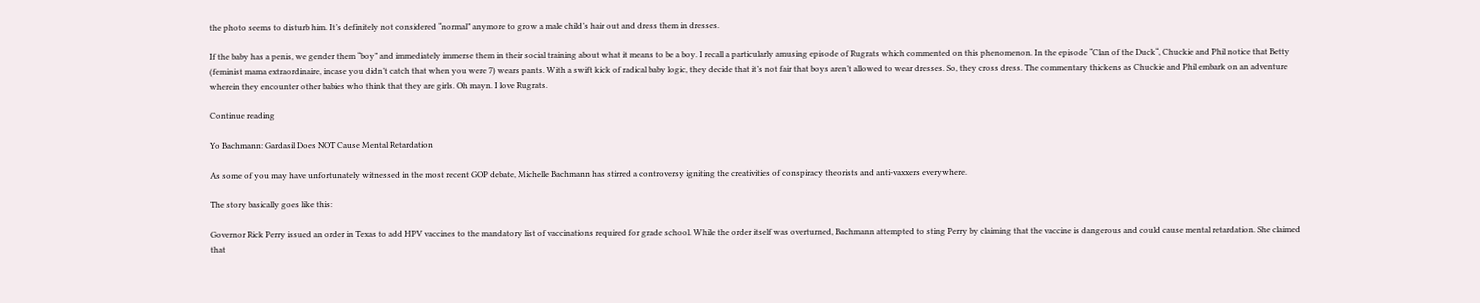the photo seems to disturb him. It’s definitely not considered “normal” anymore to grow a male child’s hair out and dress them in dresses.

If the baby has a penis, we gender them “boy” and immediately immerse them in their social training about what it means to be a boy. I recall a particularly amusing episode of Rugrats which commented on this phenomenon. In the episode “Clan of the Duck“, Chuckie and Phil notice that Betty (feminist mama extraordinaire, incase you didn’t catch that when you were 7) wears pants. With a swift kick of radical baby logic, they decide that it’s not fair that boys aren’t allowed to wear dresses. So, they cross dress. The commentary thickens as Chuckie and Phil embark on an adventure wherein they encounter other babies who think that they are girls. Oh mayn. I love Rugrats.

Continue reading

Yo Bachmann: Gardasil Does NOT Cause Mental Retardation

As some of you may have unfortunately witnessed in the most recent GOP debate, Michelle Bachmann has stirred a controversy igniting the creativities of conspiracy theorists and anti-vaxxers everywhere.

The story basically goes like this:

Governor Rick Perry issued an order in Texas to add HPV vaccines to the mandatory list of vaccinations required for grade school. While the order itself was overturned, Bachmann attempted to sting Perry by claiming that the vaccine is dangerous and could cause mental retardation. She claimed that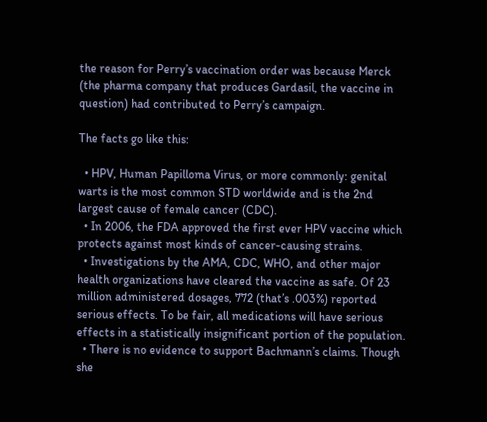the reason for Perry’s vaccination order was because Merck (the pharma company that produces Gardasil, the vaccine in question) had contributed to Perry’s campaign.

The facts go like this:

  • HPV, Human Papilloma Virus, or more commonly: genital warts is the most common STD worldwide and is the 2nd largest cause of female cancer (CDC).
  • In 2006, the FDA approved the first ever HPV vaccine which protects against most kinds of cancer-causing strains.
  • Investigations by the AMA, CDC, WHO, and other major health organizations have cleared the vaccine as safe. Of 23 million administered dosages, 772 (that’s .003%) reported serious effects. To be fair, all medications will have serious effects in a statistically insignificant portion of the population.
  • There is no evidence to support Bachmann’s claims. Though she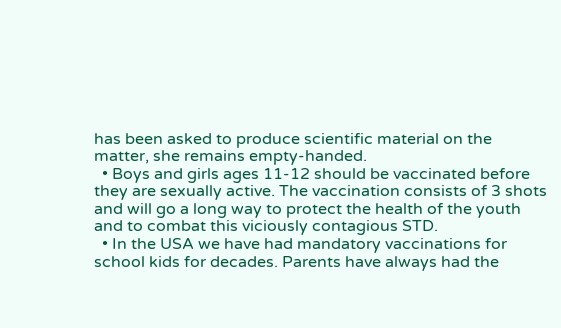has been asked to produce scientific material on the matter, she remains empty-handed.
  • Boys and girls ages 11-12 should be vaccinated before they are sexually active. The vaccination consists of 3 shots and will go a long way to protect the health of the youth and to combat this viciously contagious STD.
  • In the USA we have had mandatory vaccinations for school kids for decades. Parents have always had the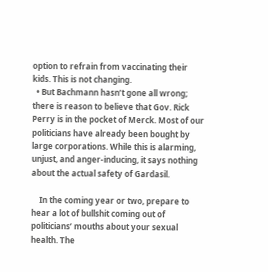option to refrain from vaccinating their kids. This is not changing.
  • But Bachmann hasn’t gone all wrong; there is reason to believe that Gov. Rick Perry is in the pocket of Merck. Most of our politicians have already been bought by large corporations. While this is alarming, unjust, and anger-inducing, it says nothing about the actual safety of Gardasil.

    In the coming year or two, prepare to hear a lot of bullshit coming out of politicians’ mouths about your sexual health. The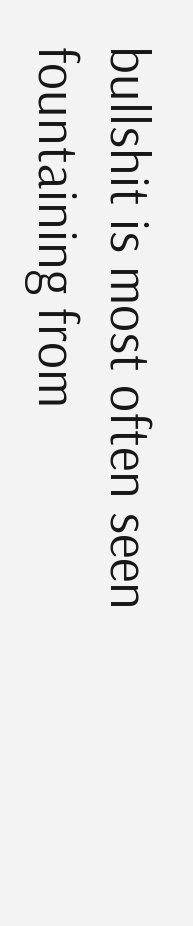bullshit is most often seen fountaining from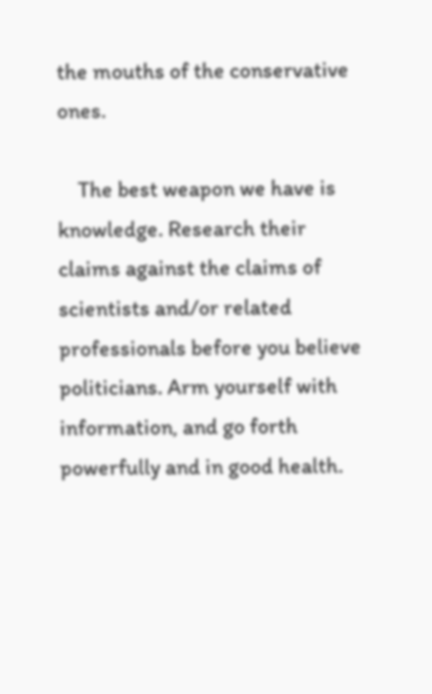the mouths of the conservative ones.

    The best weapon we have is knowledge. Research their claims against the claims of scientists and/or related professionals before you believe politicians. Arm yourself with information, and go forth powerfully and in good health.